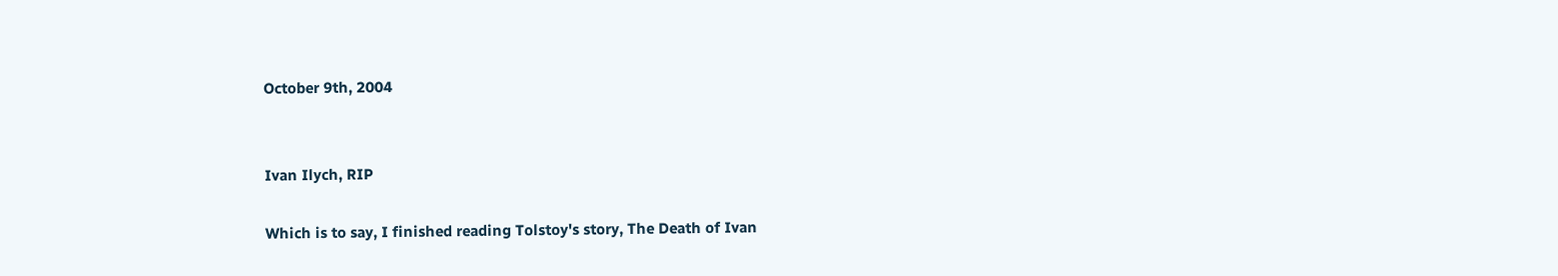October 9th, 2004


Ivan Ilych, RIP

Which is to say, I finished reading Tolstoy's story, The Death of Ivan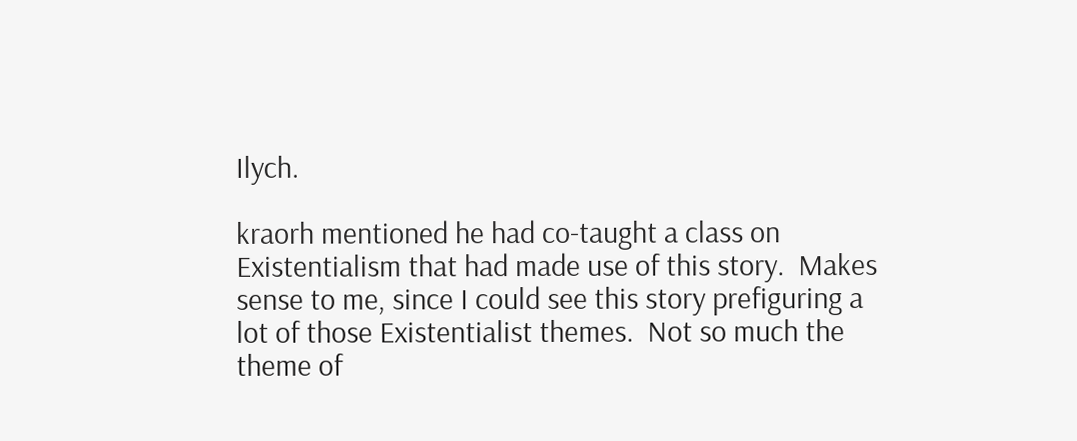Ilych.

kraorh mentioned he had co-taught a class on Existentialism that had made use of this story.  Makes sense to me, since I could see this story prefiguring a lot of those Existentialist themes.  Not so much the theme of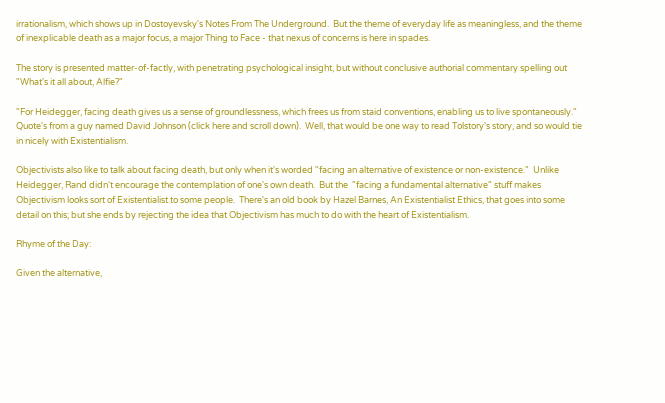irrationalism, which shows up in Dostoyevsky's Notes From The Underground.  But the theme of everyday life as meaningless, and the theme of inexplicable death as a major focus, a major Thing to Face - that nexus of concerns is here in spades.

The story is presented matter-of-factly, with penetrating psychological insight, but without conclusive authorial commentary spelling out "What's it all about, Alfie?"

"For Heidegger, facing death gives us a sense of groundlessness, which frees us from staid conventions, enabling us to live spontaneously."  Quote's from a guy named David Johnson (click here and scroll down).  Well, that would be one way to read Tolstory's story, and so would tie in nicely with Existentialism.

Objectivists also like to talk about facing death, but only when it's worded "facing an alternative of existence or non-existence."  Unlike Heidegger, Rand didn't encourage the contemplation of one's own death.  But the  "facing a fundamental alternative" stuff makes Objectivism looks sort of Existentialist to some people.  There's an old book by Hazel Barnes, An Existentialist Ethics, that goes into some detail on this; but she ends by rejecting the idea that Objectivism has much to do with the heart of Existentialism.

Rhyme of the Day:

Given the alternative,